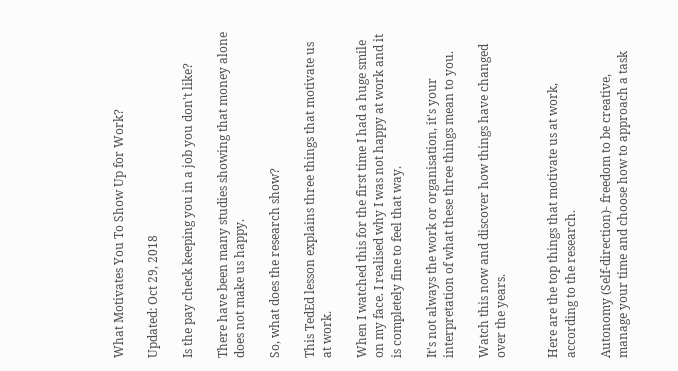What Motivates You To Show Up for Work?

Updated: Oct 29, 2018

Is the pay check keeping you in a job you don't like?

There have been many studies showing that money alone does not make us happy.

So, what does the research show?

This TedEd lesson explains three things that motivate us at work.

When I watched this for the first time I had a huge smile on my face. I realised why I was not happy at work and it is completely fine to feel that way.

It's not always the work or organisation, it's your interpretation of what these three things mean to you.

Watch this now and discover how things have changed over the years.


Here are the top things that motivate us at work, according to the research.

Autonomy (Self-direction)- freedom to be creative, manage your time and choose how to approach a task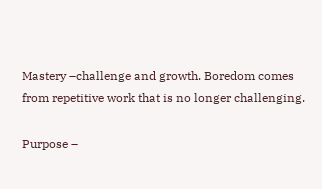Mastery –challenge and growth. Boredom comes from repetitive work that is no longer challenging.

Purpose –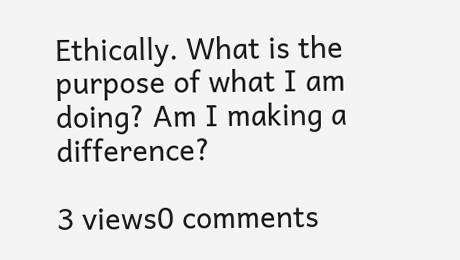Ethically. What is the purpose of what I am doing? Am I making a difference?

3 views0 comments